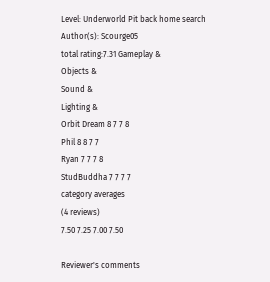Level: Underworld Pit back home search
Author(s): Scourge05
total rating:7.31 Gameplay &
Objects &
Sound &
Lighting &
Orbit Dream 8 7 7 8
Phil 8 8 7 7
Ryan 7 7 7 8
StudBuddha 7 7 7 7
category averages
(4 reviews)
7.50 7.25 7.00 7.50

Reviewer's comments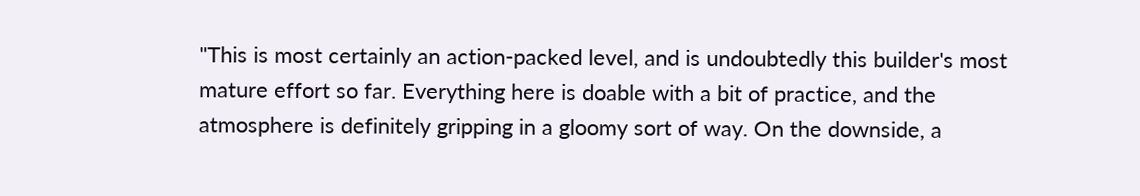"This is most certainly an action-packed level, and is undoubtedly this builder's most mature effort so far. Everything here is doable with a bit of practice, and the atmosphere is definitely gripping in a gloomy sort of way. On the downside, a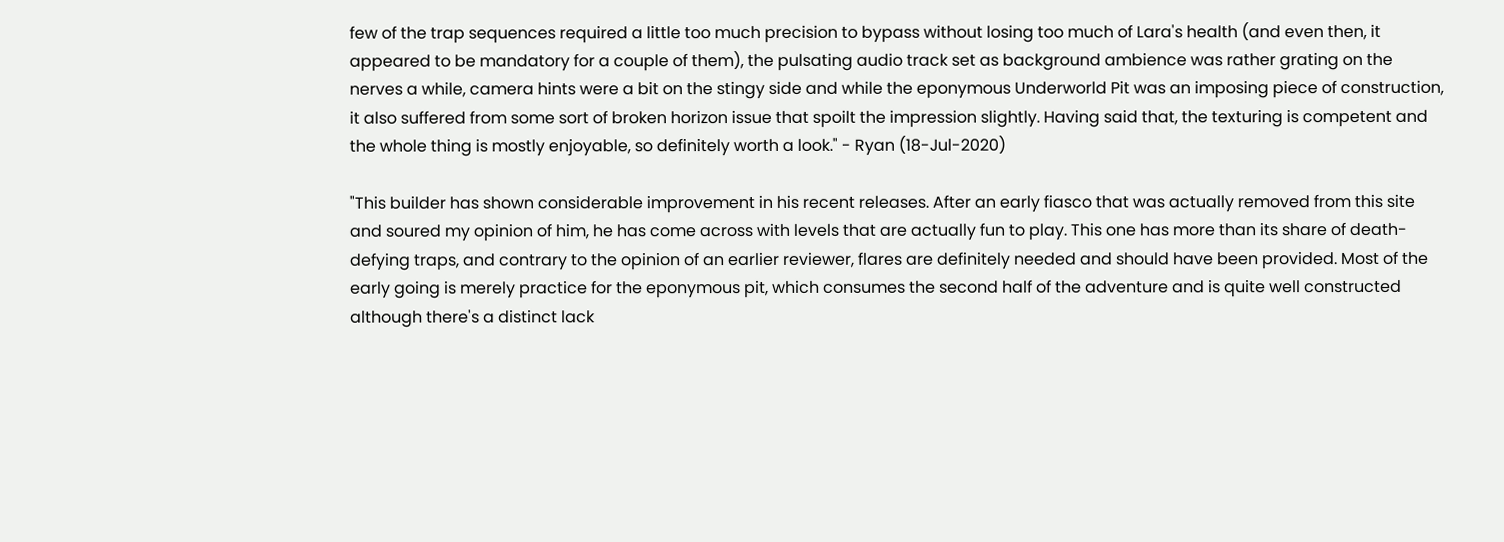few of the trap sequences required a little too much precision to bypass without losing too much of Lara's health (and even then, it appeared to be mandatory for a couple of them), the pulsating audio track set as background ambience was rather grating on the nerves a while, camera hints were a bit on the stingy side and while the eponymous Underworld Pit was an imposing piece of construction, it also suffered from some sort of broken horizon issue that spoilt the impression slightly. Having said that, the texturing is competent and the whole thing is mostly enjoyable, so definitely worth a look." - Ryan (18-Jul-2020)

"This builder has shown considerable improvement in his recent releases. After an early fiasco that was actually removed from this site and soured my opinion of him, he has come across with levels that are actually fun to play. This one has more than its share of death-defying traps, and contrary to the opinion of an earlier reviewer, flares are definitely needed and should have been provided. Most of the early going is merely practice for the eponymous pit, which consumes the second half of the adventure and is quite well constructed although there's a distinct lack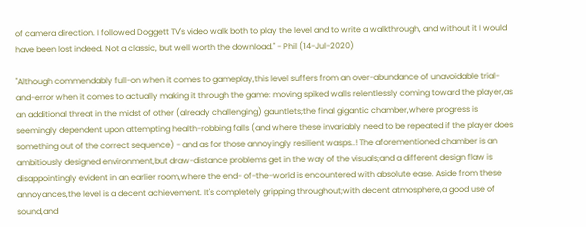of camera direction. I followed Doggett TV's video walk both to play the level and to write a walkthrough, and without it I would have been lost indeed. Not a classic, but well worth the download." - Phil (14-Jul-2020)

"Although commendably full-on when it comes to gameplay,this level suffers from an over-abundance of unavoidable trial-and-error when it comes to actually making it through the game: moving spiked walls relentlessly coming toward the player,as an additional threat in the midst of other (already challenging) gauntlets;the final gigantic chamber,where progress is seemingly dependent upon attempting health-robbing falls (and where these invariably need to be repeated if the player does something out of the correct sequence) - and as for those annoyingly resilient wasps..! The aforementioned chamber is an ambitiously designed environment,but draw-distance problems get in the way of the visuals;and a different design flaw is disappointingly evident in an earlier room,where the end- of-the-world is encountered with absolute ease. Aside from these annoyances,the level is a decent achievement. It's completely gripping throughout;with decent atmosphere,a good use of sound,and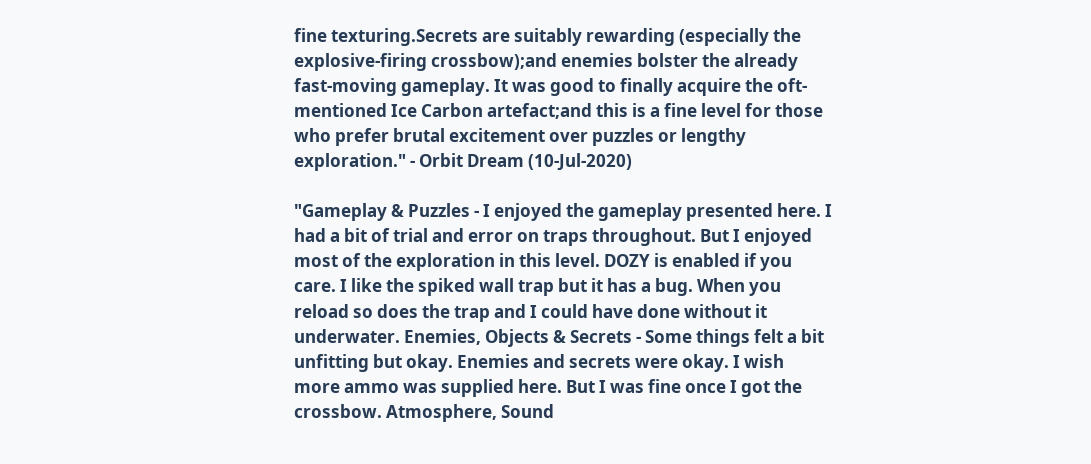fine texturing.Secrets are suitably rewarding (especially the explosive-firing crossbow);and enemies bolster the already fast-moving gameplay. It was good to finally acquire the oft- mentioned Ice Carbon artefact;and this is a fine level for those who prefer brutal excitement over puzzles or lengthy exploration." - Orbit Dream (10-Jul-2020)

"Gameplay & Puzzles - I enjoyed the gameplay presented here. I had a bit of trial and error on traps throughout. But I enjoyed most of the exploration in this level. DOZY is enabled if you care. I like the spiked wall trap but it has a bug. When you reload so does the trap and I could have done without it underwater. Enemies, Objects & Secrets - Some things felt a bit unfitting but okay. Enemies and secrets were okay. I wish more ammo was supplied here. But I was fine once I got the crossbow. Atmosphere, Sound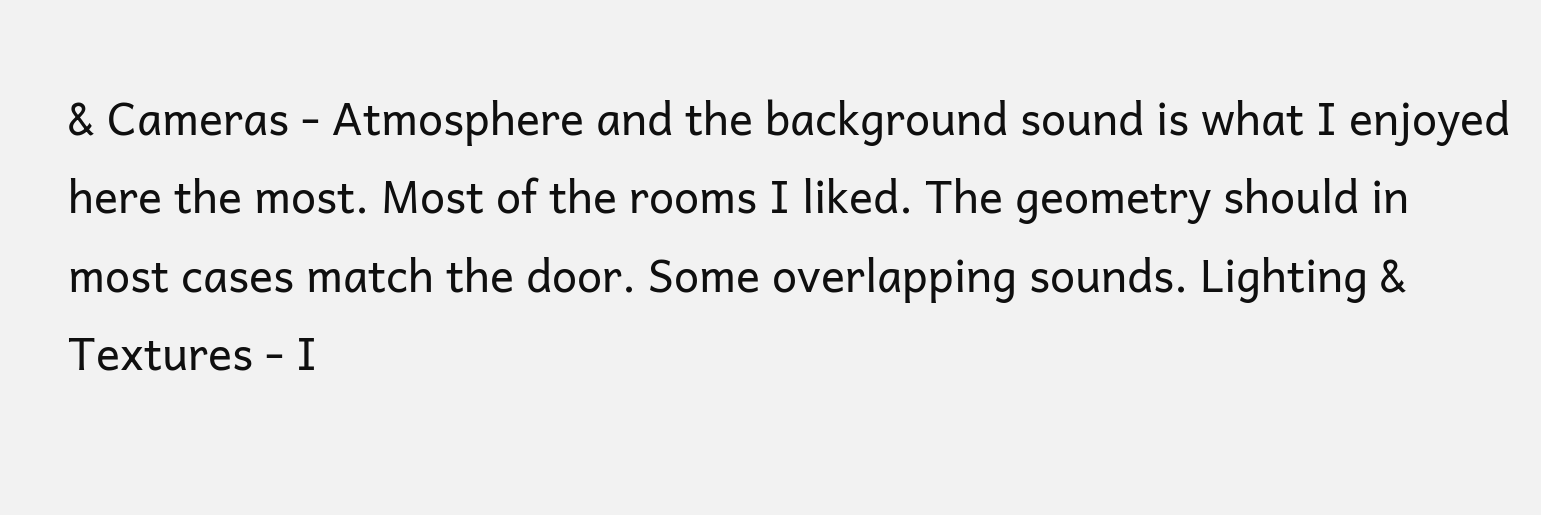& Cameras - Atmosphere and the background sound is what I enjoyed here the most. Most of the rooms I liked. The geometry should in most cases match the door. Some overlapping sounds. Lighting & Textures - I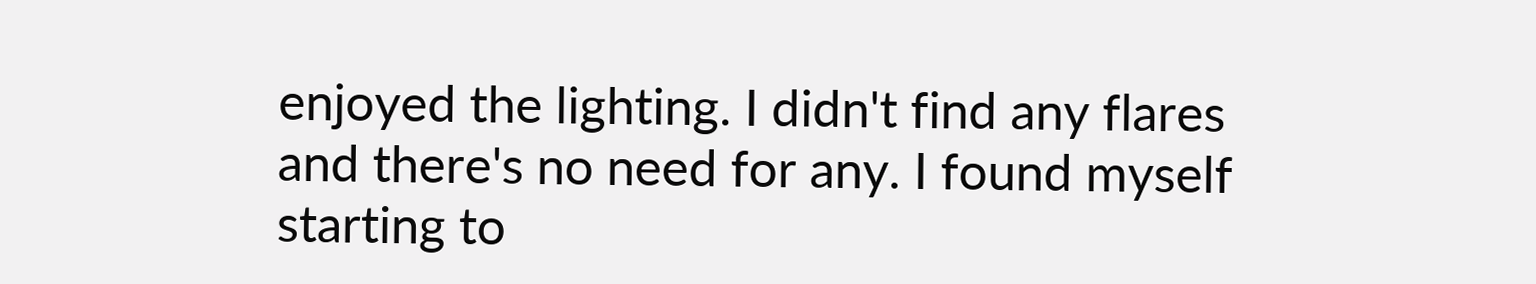enjoyed the lighting. I didn't find any flares and there's no need for any. I found myself starting to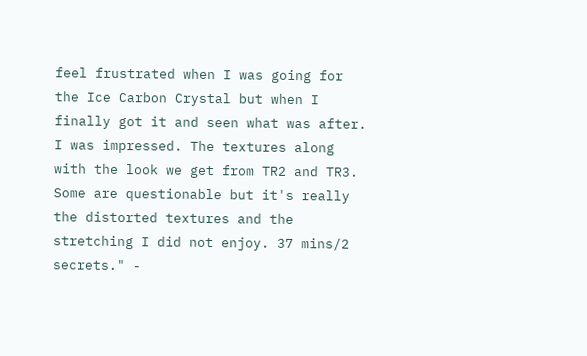feel frustrated when I was going for the Ice Carbon Crystal but when I finally got it and seen what was after. I was impressed. The textures along with the look we get from TR2 and TR3. Some are questionable but it's really the distorted textures and the stretching I did not enjoy. 37 mins/2 secrets." -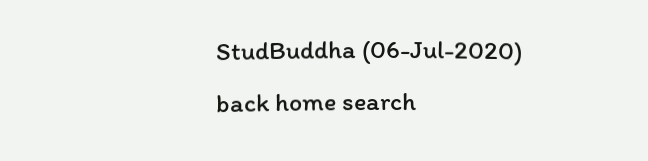StudBuddha (06-Jul-2020)
back home search